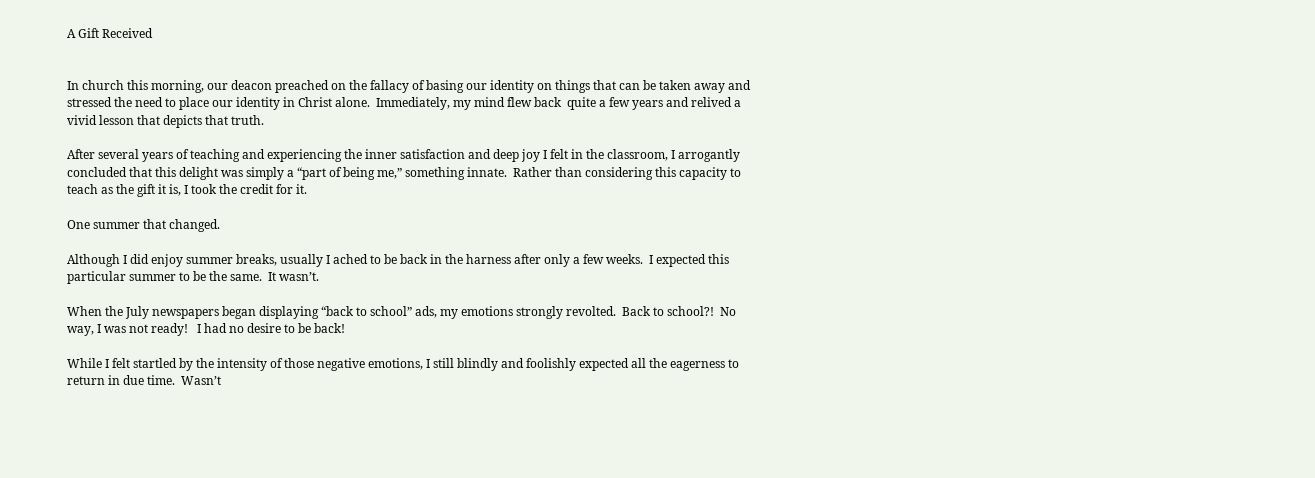A Gift Received


In church this morning, our deacon preached on the fallacy of basing our identity on things that can be taken away and stressed the need to place our identity in Christ alone.  Immediately, my mind flew back  quite a few years and relived a vivid lesson that depicts that truth.

After several years of teaching and experiencing the inner satisfaction and deep joy I felt in the classroom, I arrogantly concluded that this delight was simply a “part of being me,” something innate.  Rather than considering this capacity to teach as the gift it is, I took the credit for it.

One summer that changed.

Although I did enjoy summer breaks, usually I ached to be back in the harness after only a few weeks.  I expected this particular summer to be the same.  It wasn’t.

When the July newspapers began displaying “back to school” ads, my emotions strongly revolted.  Back to school?!  No way, I was not ready!   I had no desire to be back!

While I felt startled by the intensity of those negative emotions, I still blindly and foolishly expected all the eagerness to return in due time.  Wasn’t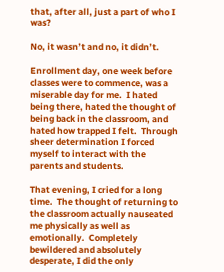that, after all, just a part of who I was?

No, it wasn’t and no, it didn’t.

Enrollment day, one week before classes were to commence, was a miserable day for me.  I hated being there, hated the thought of being back in the classroom, and hated how trapped I felt.  Through sheer determination I forced myself to interact with the parents and students.

That evening, I cried for a long time.  The thought of returning to the classroom actually nauseated me physically as well as emotionally.  Completely bewildered and absolutely desperate, I did the only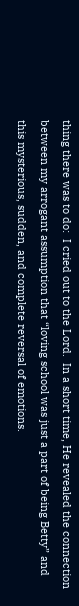thing there was to do:  I cried out to the Lord.  In a short time, He revealed the connection between my arrogant assumption that “loving school was just a part of being Betty” and this mysterious, sudden, and complete reversal of emotions.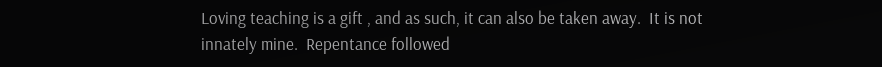Loving teaching is a gift , and as such, it can also be taken away.  It is not innately mine.  Repentance followed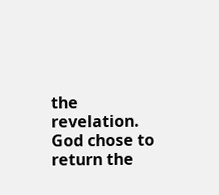the revelation. God chose to return the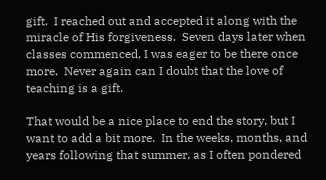gift.  I reached out and accepted it along with the miracle of His forgiveness.  Seven days later when classes commenced, I was eager to be there once more.  Never again can I doubt that the love of teaching is a gift.

That would be a nice place to end the story, but I want to add a bit more.  In the weeks, months, and years following that summer, as I often pondered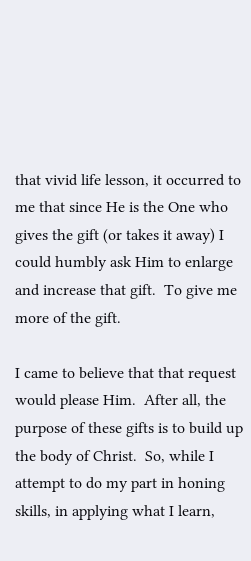that vivid life lesson, it occurred to me that since He is the One who gives the gift (or takes it away) I could humbly ask Him to enlarge and increase that gift.  To give me more of the gift.

I came to believe that that request would please Him.  After all, the purpose of these gifts is to build up the body of Christ.  So, while I attempt to do my part in honing skills, in applying what I learn,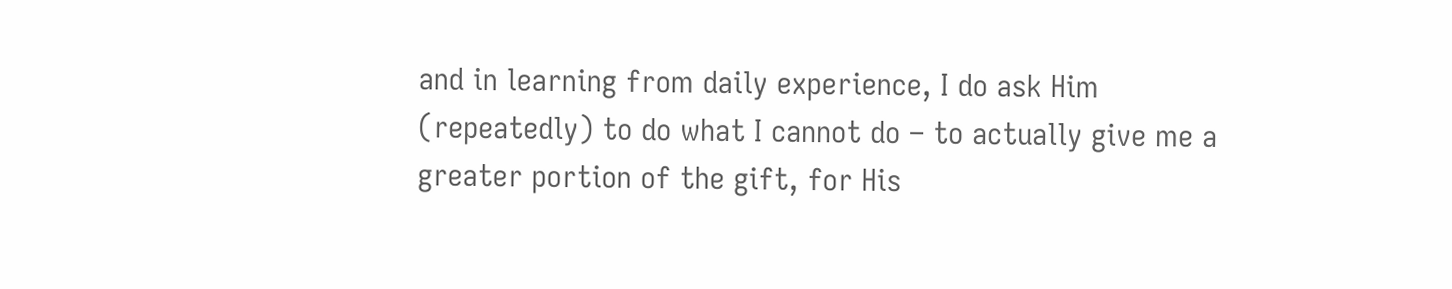and in learning from daily experience, I do ask Him (repeatedly) to do what I cannot do – to actually give me a greater portion of the gift, for His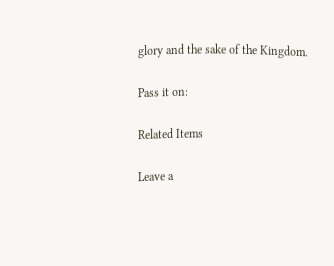glory and the sake of the Kingdom.

Pass it on:

Related Items

Leave a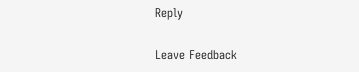Reply


Leave Feedback